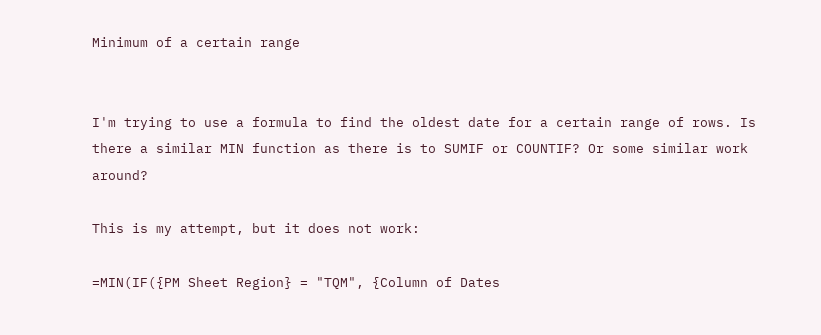Minimum of a certain range


I'm trying to use a formula to find the oldest date for a certain range of rows. Is there a similar MIN function as there is to SUMIF or COUNTIF? Or some similar work around?

This is my attempt, but it does not work:

=MIN(IF({PM Sheet Region} = "TQM", {Column of Dates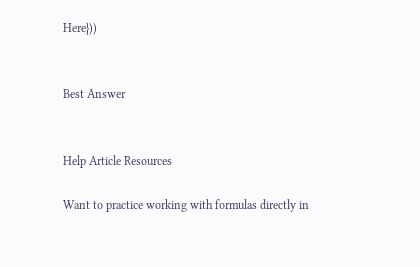Here}))


Best Answer


Help Article Resources

Want to practice working with formulas directly in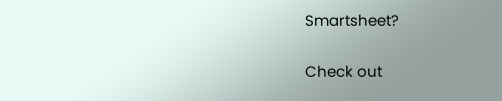Smartsheet?

Check out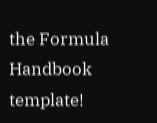the Formula Handbook template!